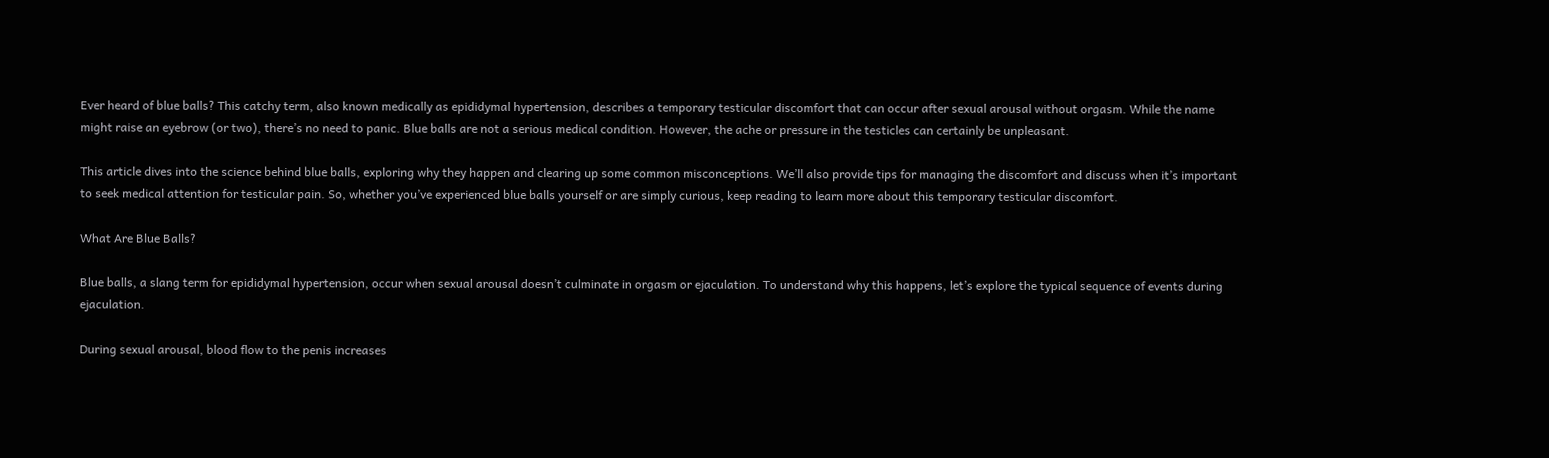Ever heard of blue balls? This catchy term, also known medically as epididymal hypertension, describes a temporary testicular discomfort that can occur after sexual arousal without orgasm. While the name might raise an eyebrow (or two), there’s no need to panic. Blue balls are not a serious medical condition. However, the ache or pressure in the testicles can certainly be unpleasant.

This article dives into the science behind blue balls, exploring why they happen and clearing up some common misconceptions. We’ll also provide tips for managing the discomfort and discuss when it’s important to seek medical attention for testicular pain. So, whether you’ve experienced blue balls yourself or are simply curious, keep reading to learn more about this temporary testicular discomfort.

What Are Blue Balls?

Blue balls, a slang term for epididymal hypertension, occur when sexual arousal doesn’t culminate in orgasm or ejaculation. To understand why this happens, let’s explore the typical sequence of events during ejaculation.

During sexual arousal, blood flow to the penis increases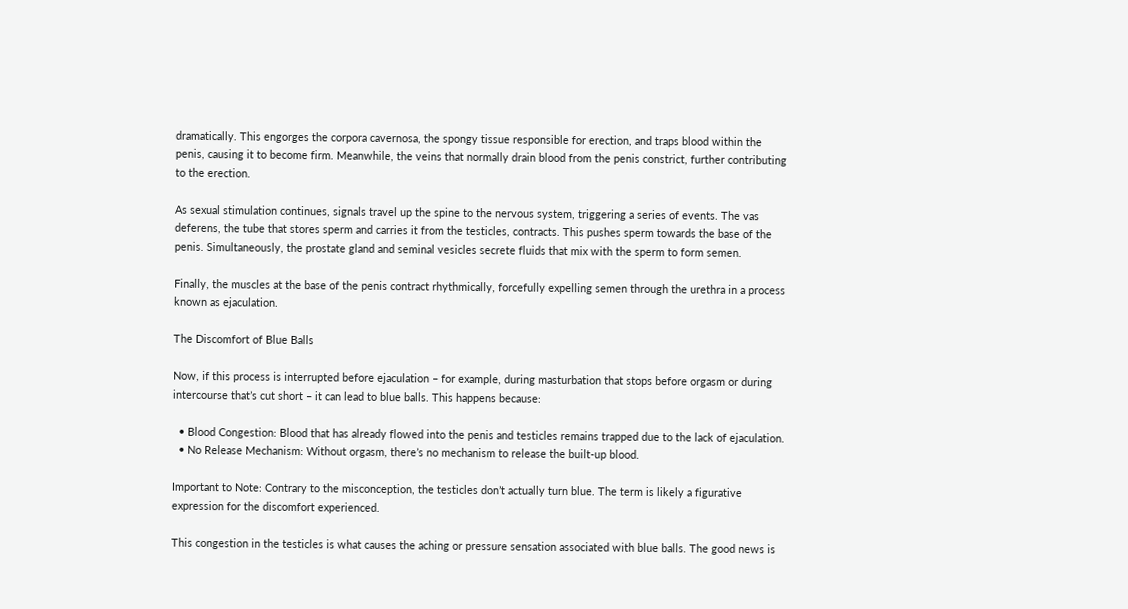dramatically. This engorges the corpora cavernosa, the spongy tissue responsible for erection, and traps blood within the penis, causing it to become firm. Meanwhile, the veins that normally drain blood from the penis constrict, further contributing to the erection.

As sexual stimulation continues, signals travel up the spine to the nervous system, triggering a series of events. The vas deferens, the tube that stores sperm and carries it from the testicles, contracts. This pushes sperm towards the base of the penis. Simultaneously, the prostate gland and seminal vesicles secrete fluids that mix with the sperm to form semen.

Finally, the muscles at the base of the penis contract rhythmically, forcefully expelling semen through the urethra in a process known as ejaculation.

The Discomfort of Blue Balls

Now, if this process is interrupted before ejaculation – for example, during masturbation that stops before orgasm or during intercourse that’s cut short – it can lead to blue balls. This happens because:

  • Blood Congestion: Blood that has already flowed into the penis and testicles remains trapped due to the lack of ejaculation.
  • No Release Mechanism: Without orgasm, there’s no mechanism to release the built-up blood.

Important to Note: Contrary to the misconception, the testicles don’t actually turn blue. The term is likely a figurative expression for the discomfort experienced.

This congestion in the testicles is what causes the aching or pressure sensation associated with blue balls. The good news is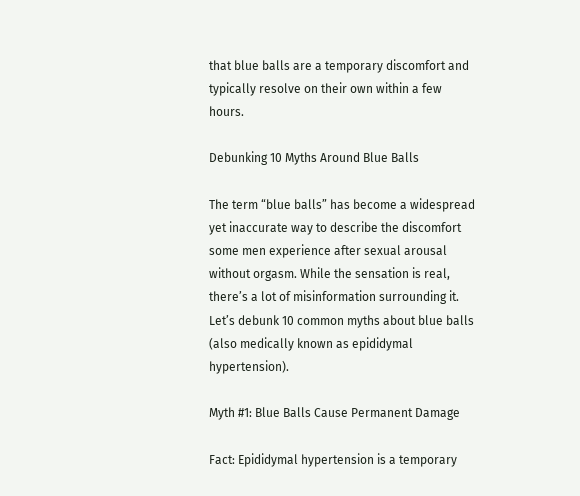that blue balls are a temporary discomfort and typically resolve on their own within a few hours.

Debunking 10 Myths Around Blue Balls

The term “blue balls” has become a widespread yet inaccurate way to describe the discomfort some men experience after sexual arousal without orgasm. While the sensation is real, there’s a lot of misinformation surrounding it. Let’s debunk 10 common myths about blue balls (also medically known as epididymal hypertension).

Myth #1: Blue Balls Cause Permanent Damage

Fact: Epididymal hypertension is a temporary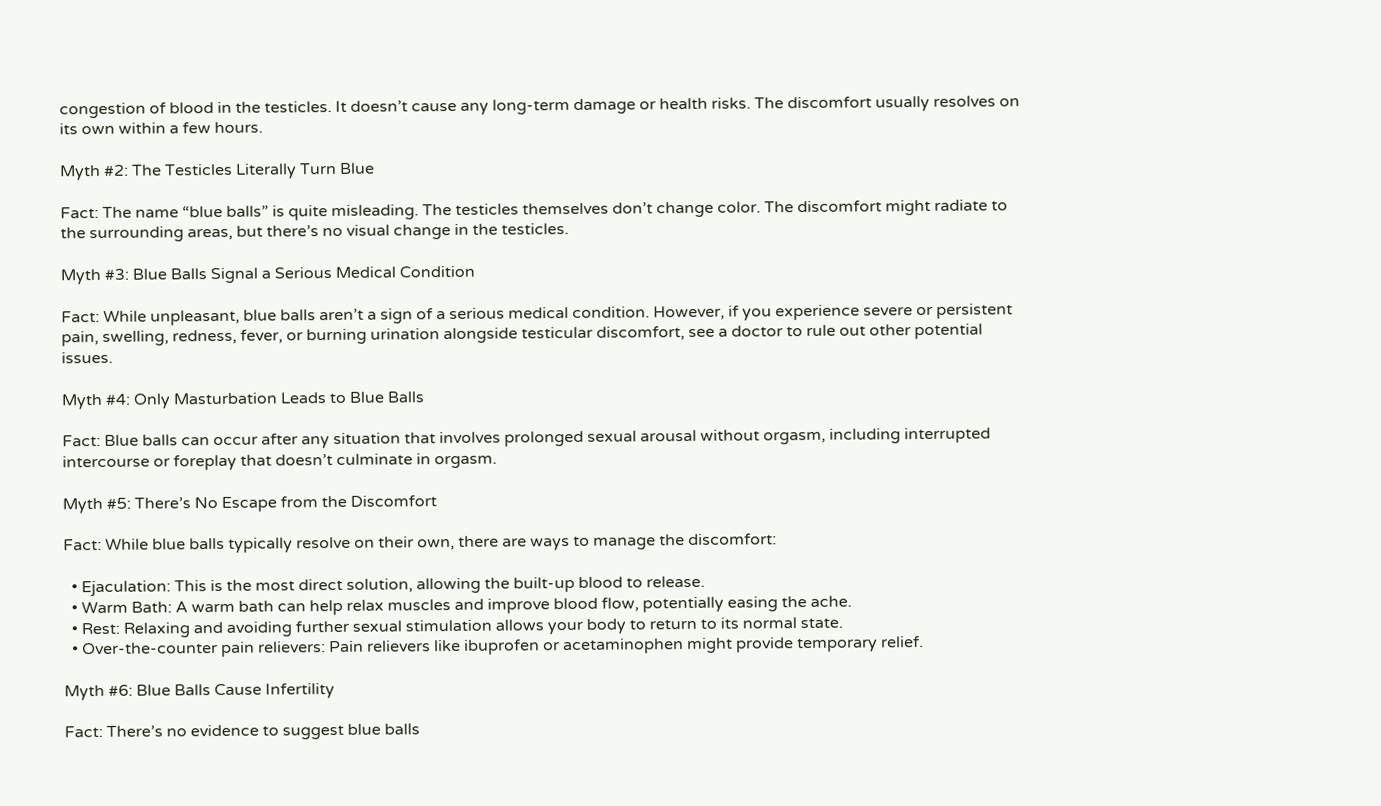congestion of blood in the testicles. It doesn’t cause any long-term damage or health risks. The discomfort usually resolves on its own within a few hours.

Myth #2: The Testicles Literally Turn Blue

Fact: The name “blue balls” is quite misleading. The testicles themselves don’t change color. The discomfort might radiate to the surrounding areas, but there’s no visual change in the testicles.

Myth #3: Blue Balls Signal a Serious Medical Condition

Fact: While unpleasant, blue balls aren’t a sign of a serious medical condition. However, if you experience severe or persistent pain, swelling, redness, fever, or burning urination alongside testicular discomfort, see a doctor to rule out other potential issues.

Myth #4: Only Masturbation Leads to Blue Balls

Fact: Blue balls can occur after any situation that involves prolonged sexual arousal without orgasm, including interrupted intercourse or foreplay that doesn’t culminate in orgasm.

Myth #5: There’s No Escape from the Discomfort

Fact: While blue balls typically resolve on their own, there are ways to manage the discomfort:

  • Ejaculation: This is the most direct solution, allowing the built-up blood to release.
  • Warm Bath: A warm bath can help relax muscles and improve blood flow, potentially easing the ache.
  • Rest: Relaxing and avoiding further sexual stimulation allows your body to return to its normal state.
  • Over-the-counter pain relievers: Pain relievers like ibuprofen or acetaminophen might provide temporary relief.

Myth #6: Blue Balls Cause Infertility

Fact: There’s no evidence to suggest blue balls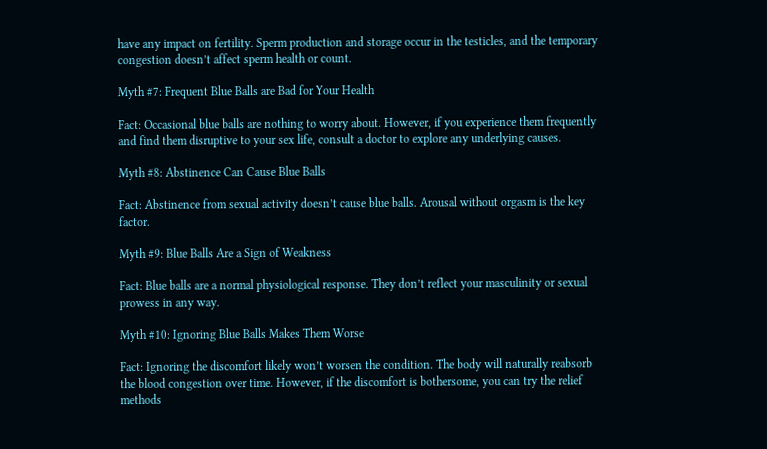have any impact on fertility. Sperm production and storage occur in the testicles, and the temporary congestion doesn’t affect sperm health or count.

Myth #7: Frequent Blue Balls are Bad for Your Health

Fact: Occasional blue balls are nothing to worry about. However, if you experience them frequently and find them disruptive to your sex life, consult a doctor to explore any underlying causes.

Myth #8: Abstinence Can Cause Blue Balls

Fact: Abstinence from sexual activity doesn’t cause blue balls. Arousal without orgasm is the key factor.

Myth #9: Blue Balls Are a Sign of Weakness

Fact: Blue balls are a normal physiological response. They don’t reflect your masculinity or sexual prowess in any way.

Myth #10: Ignoring Blue Balls Makes Them Worse

Fact: Ignoring the discomfort likely won’t worsen the condition. The body will naturally reabsorb the blood congestion over time. However, if the discomfort is bothersome, you can try the relief methods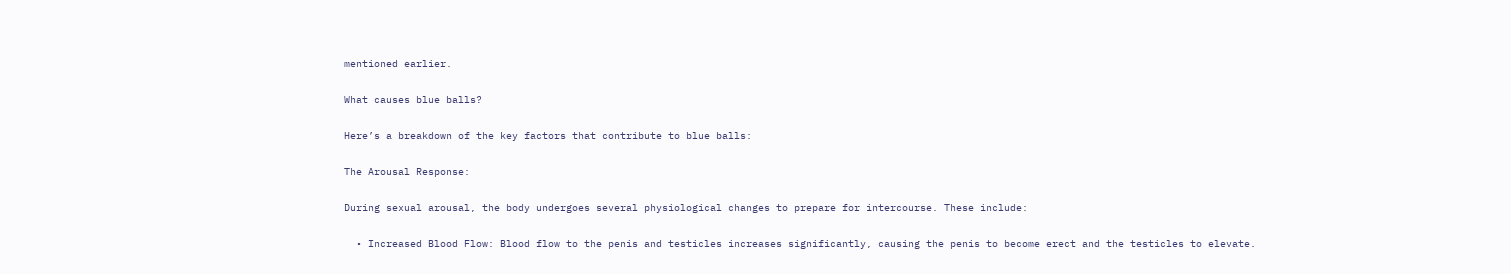mentioned earlier.

What causes blue balls?

Here’s a breakdown of the key factors that contribute to blue balls:

The Arousal Response:

During sexual arousal, the body undergoes several physiological changes to prepare for intercourse. These include:

  • Increased Blood Flow: Blood flow to the penis and testicles increases significantly, causing the penis to become erect and the testicles to elevate.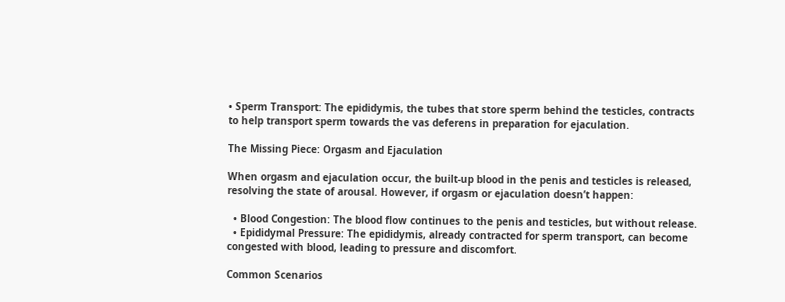• Sperm Transport: The epididymis, the tubes that store sperm behind the testicles, contracts to help transport sperm towards the vas deferens in preparation for ejaculation.

The Missing Piece: Orgasm and Ejaculation

When orgasm and ejaculation occur, the built-up blood in the penis and testicles is released, resolving the state of arousal. However, if orgasm or ejaculation doesn’t happen:

  • Blood Congestion: The blood flow continues to the penis and testicles, but without release.
  • Epididymal Pressure: The epididymis, already contracted for sperm transport, can become congested with blood, leading to pressure and discomfort.

Common Scenarios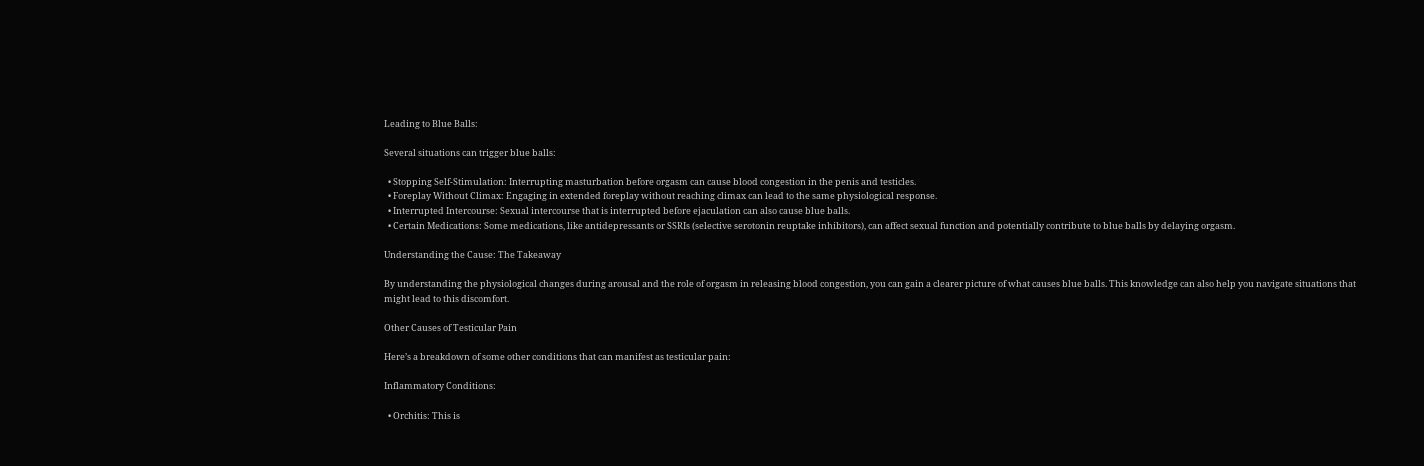Leading to Blue Balls:

Several situations can trigger blue balls:

  • Stopping Self-Stimulation: Interrupting masturbation before orgasm can cause blood congestion in the penis and testicles.
  • Foreplay Without Climax: Engaging in extended foreplay without reaching climax can lead to the same physiological response.
  • Interrupted Intercourse: Sexual intercourse that is interrupted before ejaculation can also cause blue balls.
  • Certain Medications: Some medications, like antidepressants or SSRIs (selective serotonin reuptake inhibitors), can affect sexual function and potentially contribute to blue balls by delaying orgasm.

Understanding the Cause: The Takeaway

By understanding the physiological changes during arousal and the role of orgasm in releasing blood congestion, you can gain a clearer picture of what causes blue balls. This knowledge can also help you navigate situations that might lead to this discomfort.

Other Causes of Testicular Pain

Here’s a breakdown of some other conditions that can manifest as testicular pain:

Inflammatory Conditions:

  • Orchitis: This is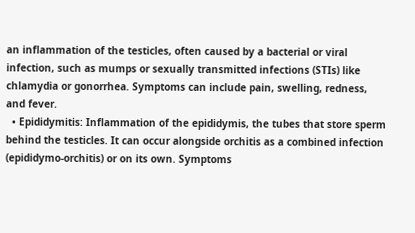an inflammation of the testicles, often caused by a bacterial or viral infection, such as mumps or sexually transmitted infections (STIs) like chlamydia or gonorrhea. Symptoms can include pain, swelling, redness, and fever.
  • Epididymitis: Inflammation of the epididymis, the tubes that store sperm behind the testicles. It can occur alongside orchitis as a combined infection (epididymo-orchitis) or on its own. Symptoms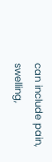can include pain, swelling,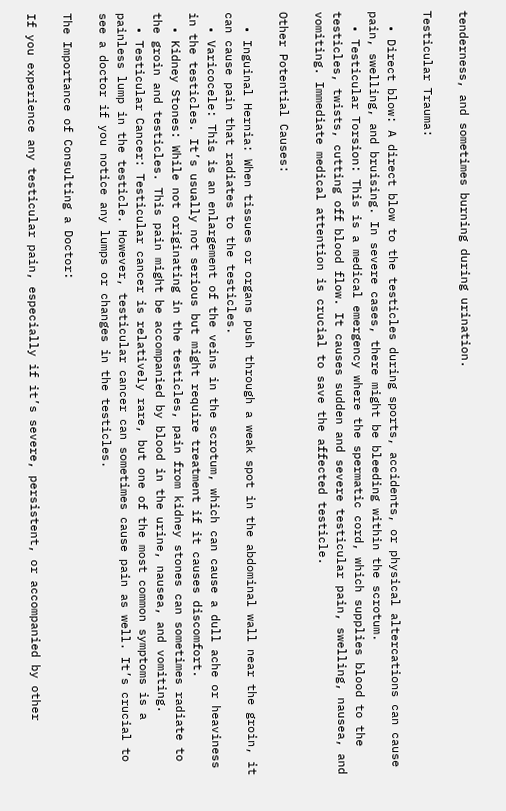tenderness, and sometimes burning during urination.

Testicular Trauma:

  • Direct blow: A direct blow to the testicles during sports, accidents, or physical altercations can cause pain, swelling, and bruising. In severe cases, there might be bleeding within the scrotum.
  • Testicular Torsion: This is a medical emergency where the spermatic cord, which supplies blood to the testicles, twists, cutting off blood flow. It causes sudden and severe testicular pain, swelling, nausea, and vomiting. Immediate medical attention is crucial to save the affected testicle.

Other Potential Causes:

  • Inguinal Hernia: When tissues or organs push through a weak spot in the abdominal wall near the groin, it can cause pain that radiates to the testicles.
  • Varicocele: This is an enlargement of the veins in the scrotum, which can cause a dull ache or heaviness in the testicles. It’s usually not serious but might require treatment if it causes discomfort.
  • Kidney Stones: While not originating in the testicles, pain from kidney stones can sometimes radiate to the groin and testicles. This pain might be accompanied by blood in the urine, nausea, and vomiting.
  • Testicular Cancer: Testicular cancer is relatively rare, but one of the most common symptoms is a painless lump in the testicle. However, testicular cancer can sometimes cause pain as well. It’s crucial to see a doctor if you notice any lumps or changes in the testicles.

The Importance of Consulting a Doctor:

If you experience any testicular pain, especially if it’s severe, persistent, or accompanied by other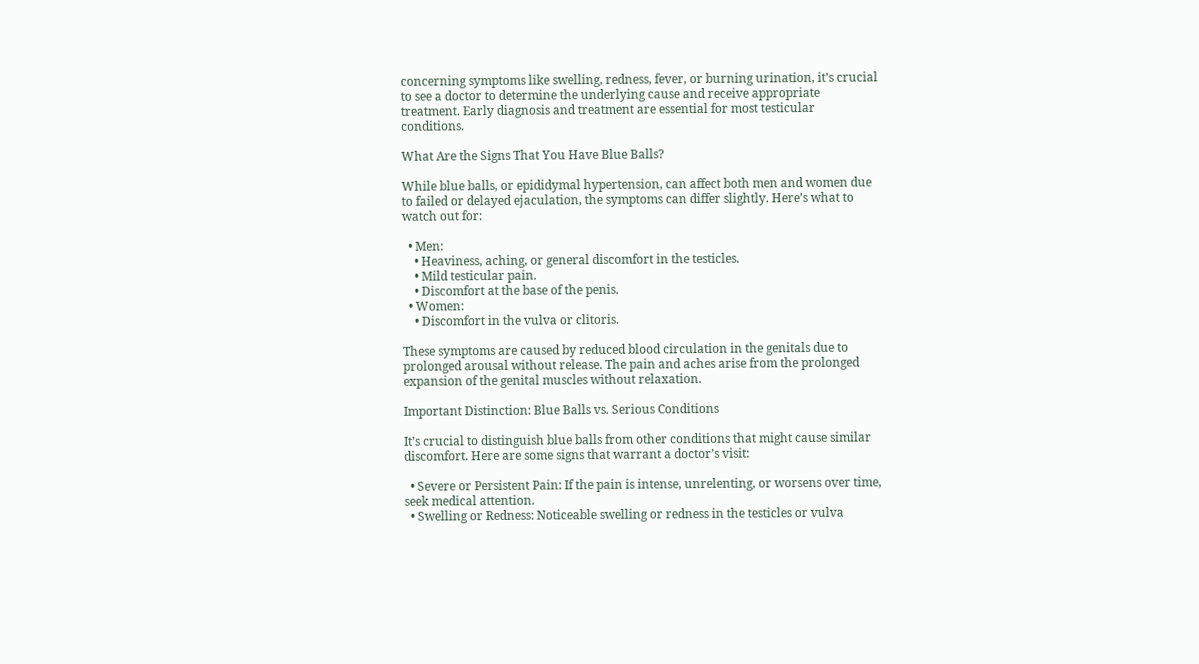concerning symptoms like swelling, redness, fever, or burning urination, it’s crucial to see a doctor to determine the underlying cause and receive appropriate treatment. Early diagnosis and treatment are essential for most testicular conditions.

What Are the Signs That You Have Blue Balls?

While blue balls, or epididymal hypertension, can affect both men and women due to failed or delayed ejaculation, the symptoms can differ slightly. Here’s what to watch out for:

  • Men:
    • Heaviness, aching, or general discomfort in the testicles.
    • Mild testicular pain.
    • Discomfort at the base of the penis.
  • Women:
    • Discomfort in the vulva or clitoris.

These symptoms are caused by reduced blood circulation in the genitals due to prolonged arousal without release. The pain and aches arise from the prolonged expansion of the genital muscles without relaxation.

Important Distinction: Blue Balls vs. Serious Conditions

It’s crucial to distinguish blue balls from other conditions that might cause similar discomfort. Here are some signs that warrant a doctor’s visit:

  • Severe or Persistent Pain: If the pain is intense, unrelenting, or worsens over time, seek medical attention.
  • Swelling or Redness: Noticeable swelling or redness in the testicles or vulva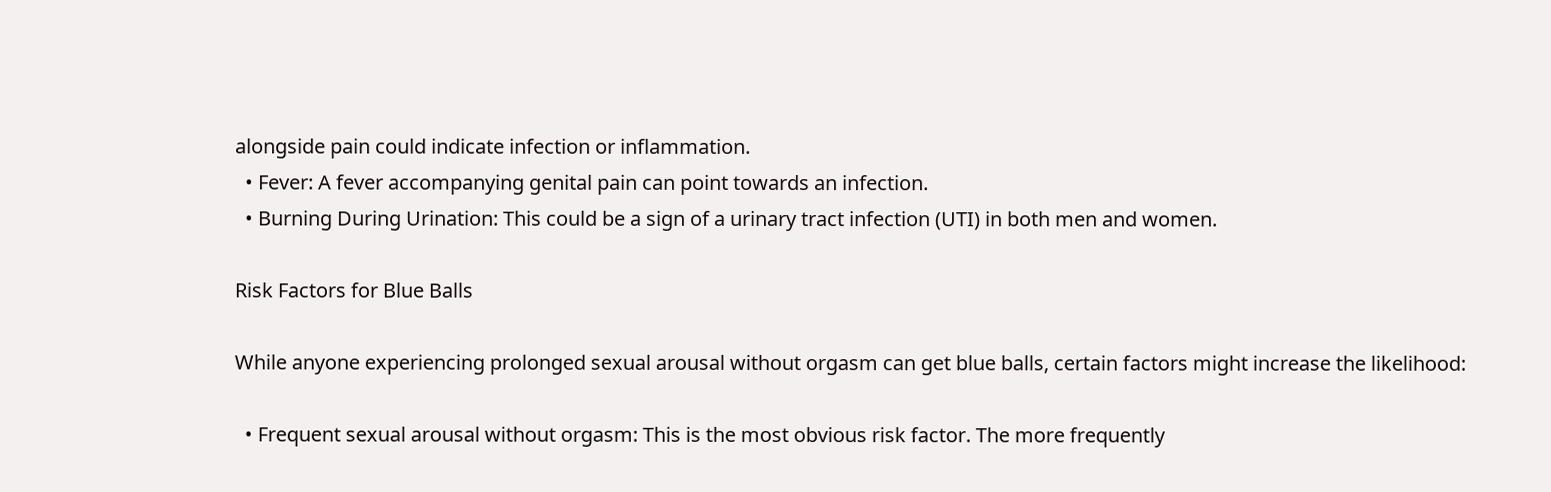alongside pain could indicate infection or inflammation.
  • Fever: A fever accompanying genital pain can point towards an infection.
  • Burning During Urination: This could be a sign of a urinary tract infection (UTI) in both men and women.

Risk Factors for Blue Balls

While anyone experiencing prolonged sexual arousal without orgasm can get blue balls, certain factors might increase the likelihood:

  • Frequent sexual arousal without orgasm: This is the most obvious risk factor. The more frequently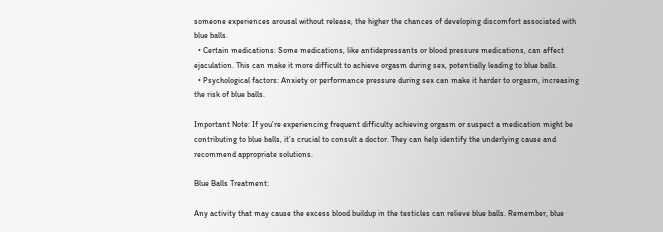someone experiences arousal without release, the higher the chances of developing discomfort associated with blue balls.
  • Certain medications: Some medications, like antidepressants or blood pressure medications, can affect ejaculation. This can make it more difficult to achieve orgasm during sex, potentially leading to blue balls.
  • Psychological factors: Anxiety or performance pressure during sex can make it harder to orgasm, increasing the risk of blue balls.

Important Note: If you’re experiencing frequent difficulty achieving orgasm or suspect a medication might be contributing to blue balls, it’s crucial to consult a doctor. They can help identify the underlying cause and recommend appropriate solutions.

Blue Balls Treatment:

Any activity that may cause the excess blood buildup in the testicles can relieve blue balls. Remember, blue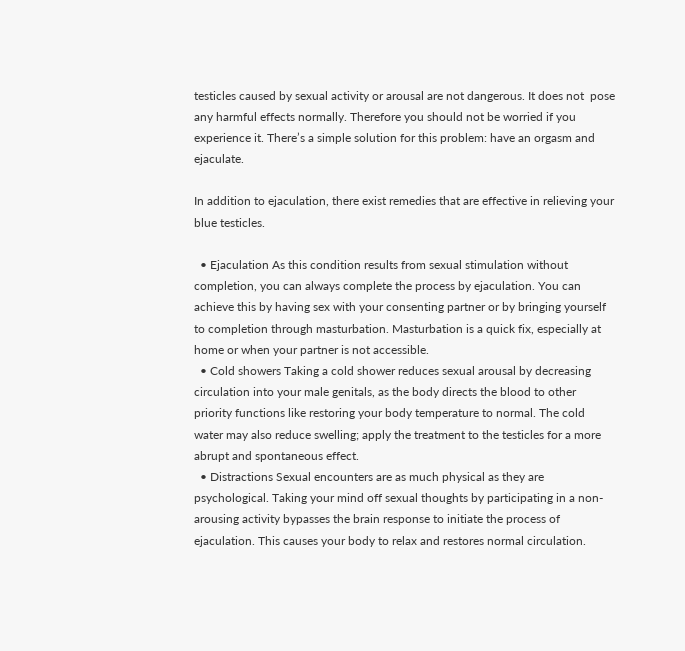testicles caused by sexual activity or arousal are not dangerous. It does not  pose any harmful effects normally. Therefore you should not be worried if you experience it. There’s a simple solution for this problem: have an orgasm and ejaculate.

In addition to ejaculation, there exist remedies that are effective in relieving your blue testicles.

  • Ejaculation As this condition results from sexual stimulation without completion, you can always complete the process by ejaculation. You can achieve this by having sex with your consenting partner or by bringing yourself to completion through masturbation. Masturbation is a quick fix, especially at home or when your partner is not accessible.
  • Cold showers Taking a cold shower reduces sexual arousal by decreasing circulation into your male genitals, as the body directs the blood to other priority functions like restoring your body temperature to normal. The cold water may also reduce swelling; apply the treatment to the testicles for a more abrupt and spontaneous effect.
  • Distractions Sexual encounters are as much physical as they are psychological. Taking your mind off sexual thoughts by participating in a non-arousing activity bypasses the brain response to initiate the process of ejaculation. This causes your body to relax and restores normal circulation.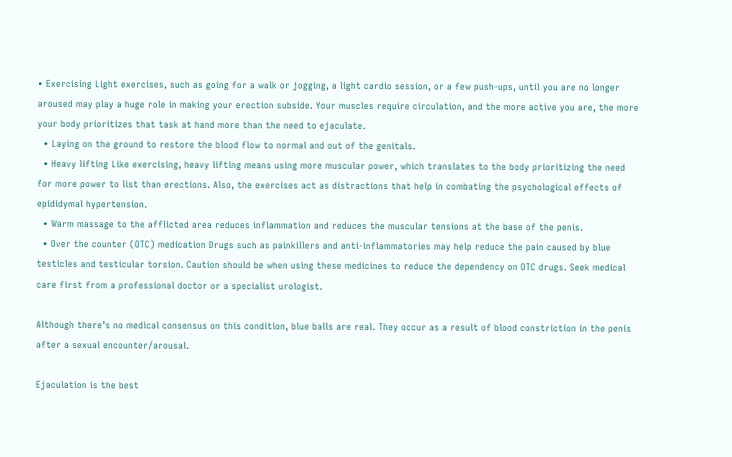• Exercising Light exercises, such as going for a walk or jogging, a light cardio session, or a few push-ups, until you are no longer aroused may play a huge role in making your erection subside. Your muscles require circulation, and the more active you are, the more your body prioritizes that task at hand more than the need to ejaculate.
  • Laying on the ground to restore the blood flow to normal and out of the genitals.
  • Heavy lifting Like exercising, heavy lifting means using more muscular power, which translates to the body prioritizing the need for more power to list than erections. Also, the exercises act as distractions that help in combating the psychological effects of epididymal hypertension.
  • Warm massage to the afflicted area reduces inflammation and reduces the muscular tensions at the base of the penis.
  • Over the counter (OTC) medication Drugs such as painkillers and anti-inflammatories may help reduce the pain caused by blue testicles and testicular torsion. Caution should be when using these medicines to reduce the dependency on OTC drugs. Seek medical care first from a professional doctor or a specialist urologist.

Although there’s no medical consensus on this condition, blue balls are real. They occur as a result of blood constriction in the penis after a sexual encounter/arousal.

Ejaculation is the best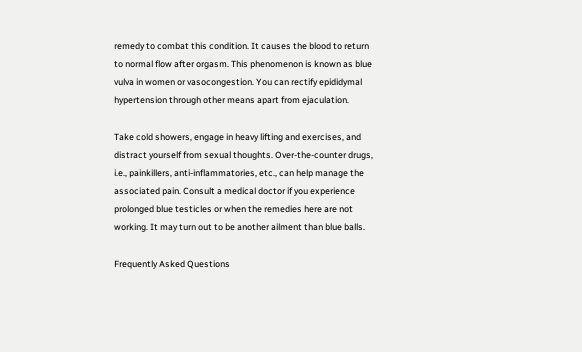remedy to combat this condition. It causes the blood to return to normal flow after orgasm. This phenomenon is known as blue vulva in women or vasocongestion. You can rectify epididymal hypertension through other means apart from ejaculation.

Take cold showers, engage in heavy lifting and exercises, and distract yourself from sexual thoughts. Over-the-counter drugs, i.e., painkillers, anti-inflammatories, etc., can help manage the associated pain. Consult a medical doctor if you experience prolonged blue testicles or when the remedies here are not working. It may turn out to be another ailment than blue balls.

Frequently Asked Questions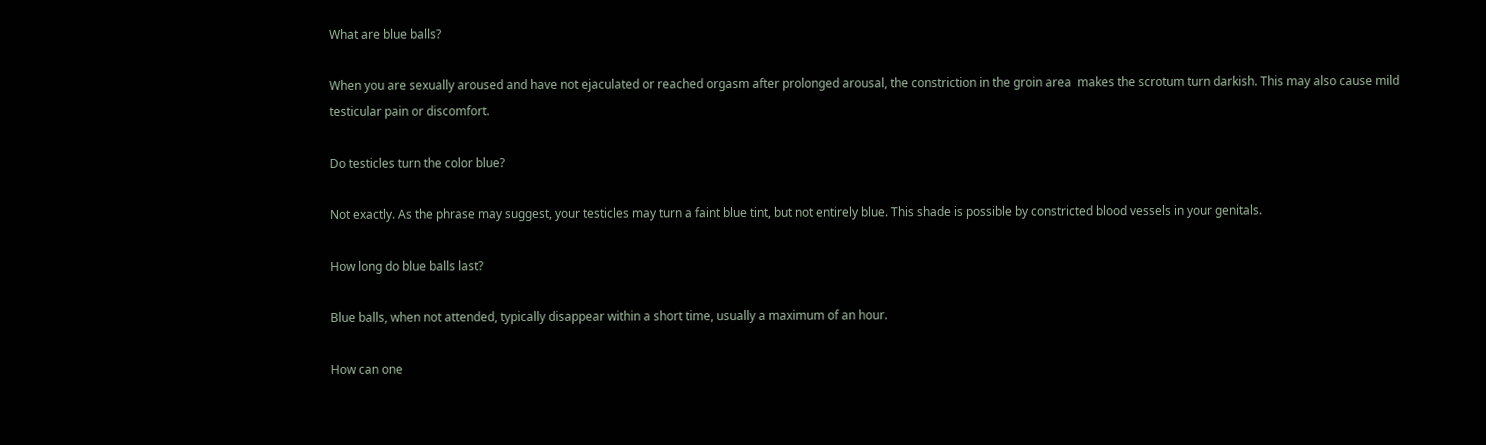What are blue balls?

When you are sexually aroused and have not ejaculated or reached orgasm after prolonged arousal, the constriction in the groin area  makes the scrotum turn darkish. This may also cause mild testicular pain or discomfort.

Do testicles turn the color blue?

Not exactly. As the phrase may suggest, your testicles may turn a faint blue tint, but not entirely blue. This shade is possible by constricted blood vessels in your genitals.

How long do blue balls last?

Blue balls, when not attended, typically disappear within a short time, usually a maximum of an hour.

How can one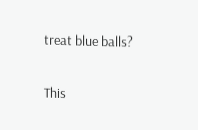treat blue balls?

This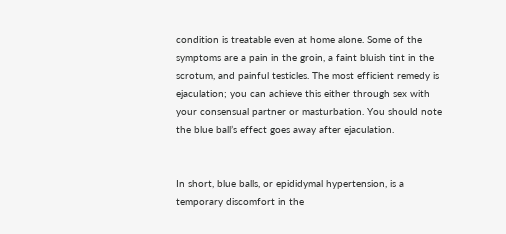condition is treatable even at home alone. Some of the symptoms are a pain in the groin, a faint bluish tint in the scrotum, and painful testicles. The most efficient remedy is ejaculation; you can achieve this either through sex with your consensual partner or masturbation. You should note the blue ball’s effect goes away after ejaculation.


In short, blue balls, or epididymal hypertension, is a temporary discomfort in the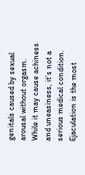genitals caused by sexual arousal without orgasm. While it may cause achiness and uneasiness, it’s not a serious medical condition. Ejaculation is the most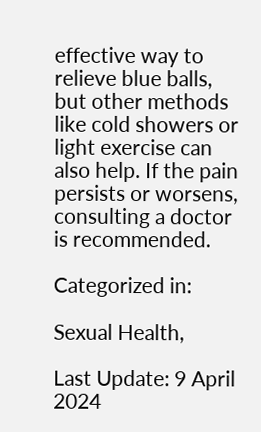effective way to relieve blue balls, but other methods like cold showers or light exercise can also help. If the pain persists or worsens, consulting a doctor is recommended.

Categorized in:

Sexual Health,

Last Update: 9 April 2024